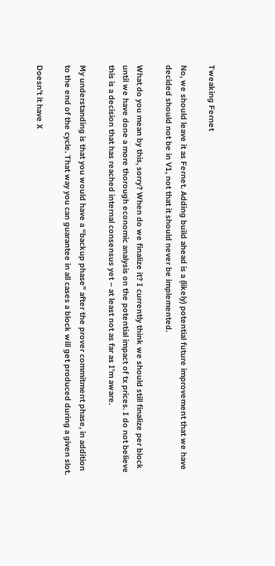Tweaking Fernet

No, we should leave it as Fernet. Adding build ahead is a (likely) potential future improvement that we have decided should not be in V1, not that it should never be implemented.

What do you mean by this, sorry? When do we finalize it? I currently think we should still finalize per block until we have done a more thorough economic analysis on the potential impact of tx prices. I do not believe this is a decision that has reached internal consensus yet – at least not as far as I’m aware.

My understanding is that you would have a “backup phase” after the prover commitment phase, in addition to the end of the cycle. That way you can guarantee in all cases a block will get produced during a given slot.

Doesn’t it have X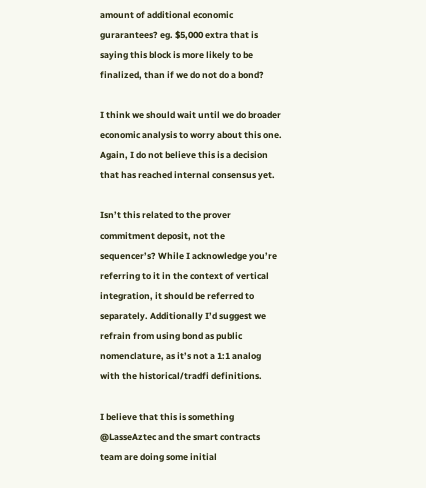amount of additional economic gurarantees? eg. $5,000 extra that is saying this block is more likely to be finalized, than if we do not do a bond?

I think we should wait until we do broader economic analysis to worry about this one. Again, I do not believe this is a decision that has reached internal consensus yet.

Isn’t this related to the prover commitment deposit, not the sequencer’s? While I acknowledge you’re referring to it in the context of vertical integration, it should be referred to separately. Additionally I’d suggest we refrain from using bond as public nomenclature, as it’s not a 1:1 analog with the historical/tradfi definitions.

I believe that this is something @LasseAztec and the smart contracts team are doing some initial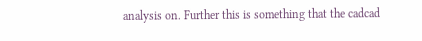analysis on. Further this is something that the cadcad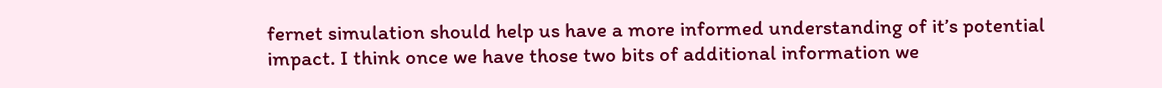fernet simulation should help us have a more informed understanding of it’s potential impact. I think once we have those two bits of additional information we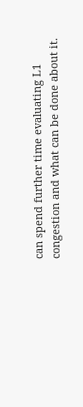can spend further time evaluating L1 congestion and what can be done about it.